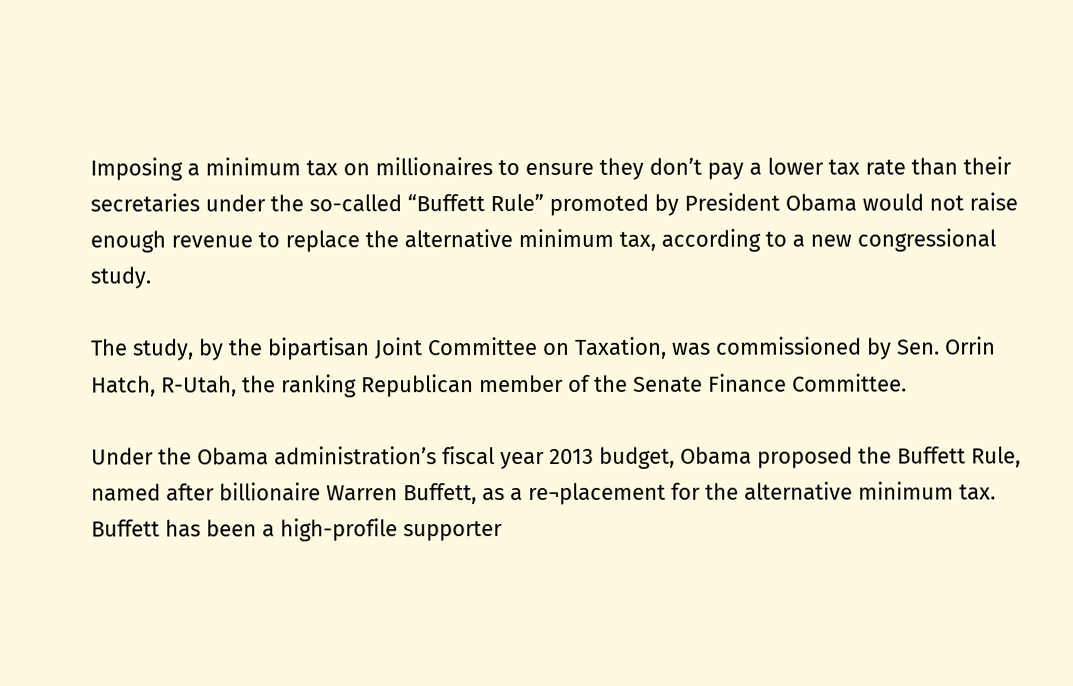Imposing a minimum tax on millionaires to ensure they don’t pay a lower tax rate than their secretaries under the so-called “Buffett Rule” promoted by President Obama would not raise enough revenue to replace the alternative minimum tax, according to a new congressional study.

The study, by the bipartisan Joint Committee on Taxation, was commissioned by Sen. Orrin Hatch, R-Utah, the ranking Republican member of the Senate Finance Committee.

Under the Obama administration’s fiscal year 2013 budget, Obama proposed the Buffett Rule, named after billionaire Warren Buffett, as a re¬placement for the alternative minimum tax. Buffett has been a high-profile supporter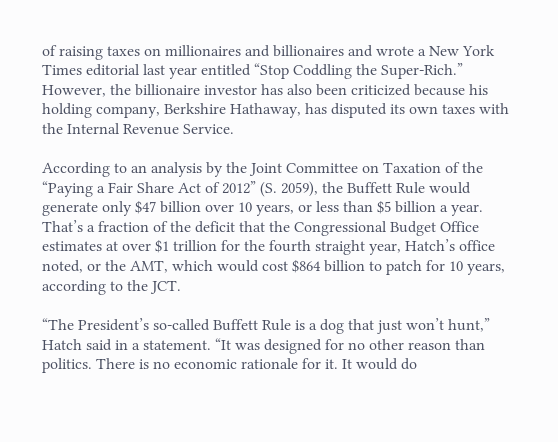of raising taxes on millionaires and billionaires and wrote a New York Times editorial last year entitled “Stop Coddling the Super-Rich.” However, the billionaire investor has also been criticized because his holding company, Berkshire Hathaway, has disputed its own taxes with the Internal Revenue Service.

According to an analysis by the Joint Committee on Taxation of the “Paying a Fair Share Act of 2012” (S. 2059), the Buffett Rule would generate only $47 billion over 10 years, or less than $5 billion a year. That’s a fraction of the deficit that the Congressional Budget Office estimates at over $1 trillion for the fourth straight year, Hatch’s office noted, or the AMT, which would cost $864 billion to patch for 10 years, according to the JCT.

“The President’s so-called Buffett Rule is a dog that just won’t hunt,” Hatch said in a statement. “It was designed for no other reason than politics. There is no economic rationale for it. It would do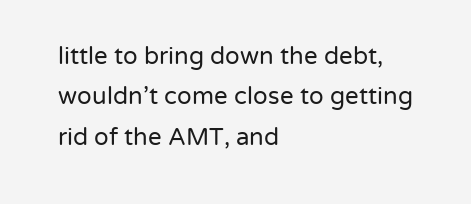little to bring down the debt, wouldn’t come close to getting rid of the AMT, and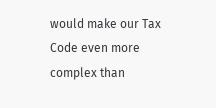would make our Tax Code even more complex than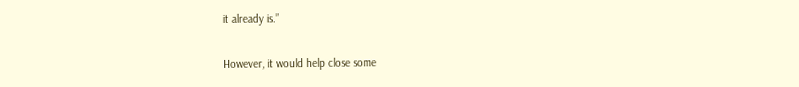it already is.”

However, it would help close some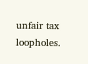unfair tax loopholes.